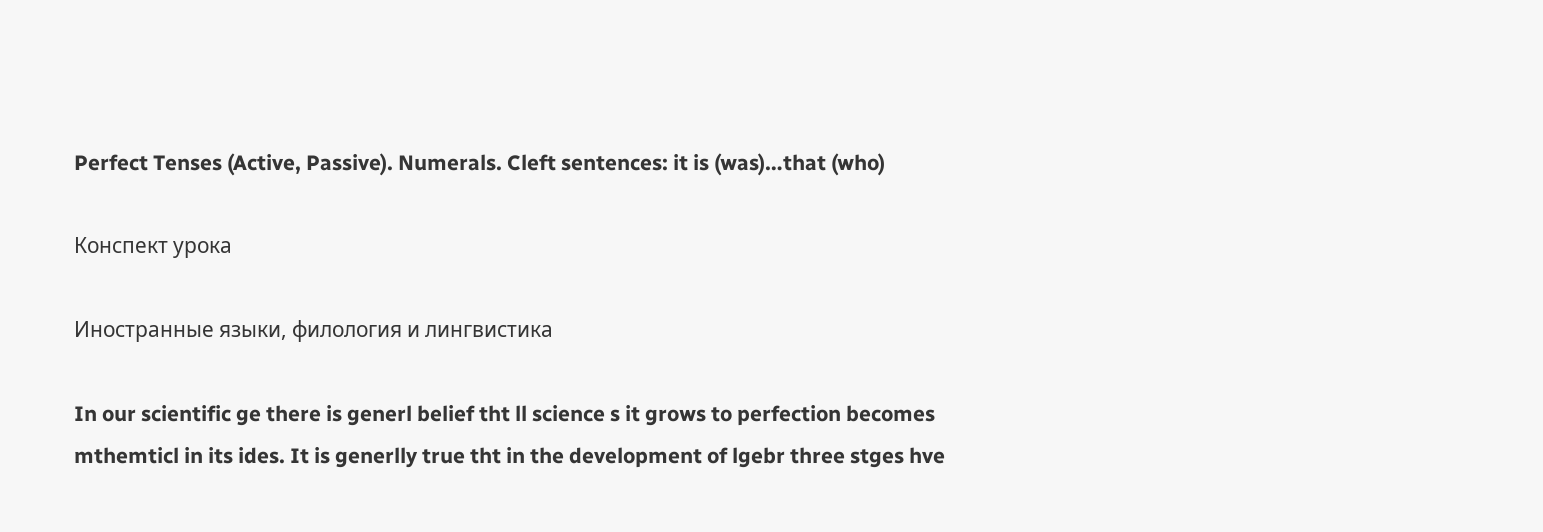Perfect Tenses (Active, Passive). Numerals. Cleft sentences: it is (was)…that (who)

Конспект урока

Иностранные языки, филология и лингвистика

In our scientific ge there is generl belief tht ll science s it grows to perfection becomes mthemticl in its ides. It is generlly true tht in the development of lgebr three stges hve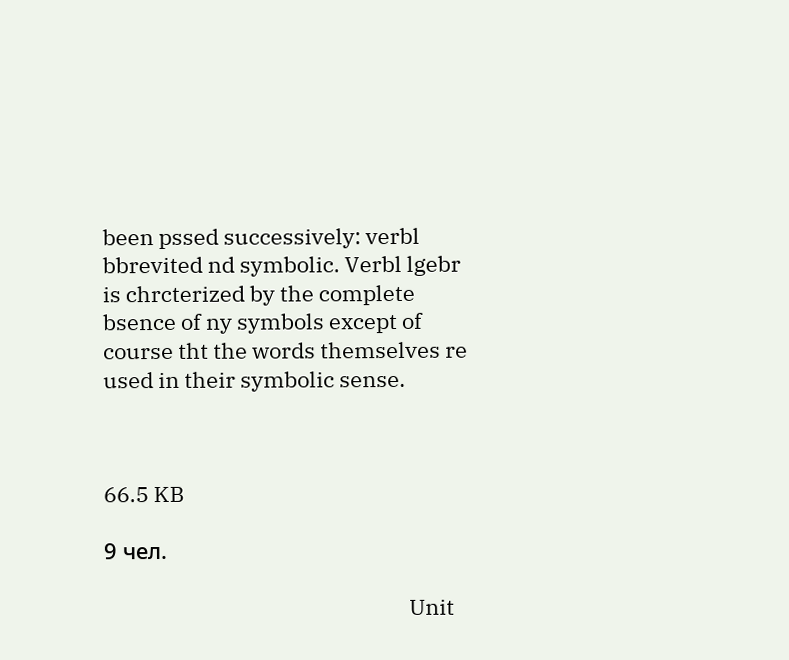been pssed successively: verbl bbrevited nd symbolic. Verbl lgebr is chrcterized by the complete bsence of ny symbols except of course tht the words themselves re used in their symbolic sense.



66.5 KB

9 чел.

                                                             Unit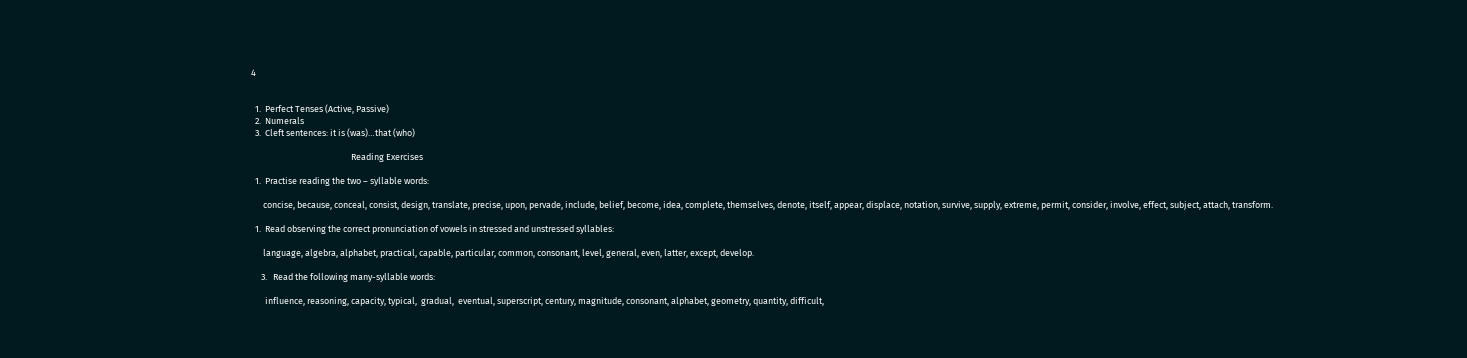4


  1.  Perfect Tenses (Active, Passive)
  2.  Numerals
  3.  Cleft sentences: it is (was)…that (who)

                                                  Reading Exercises

  1.  Practise reading the two – syllable words:

      concise, because, conceal, consist, design, translate, precise, upon, pervade, include, belief, become, idea, complete, themselves, denote, itself, appear, displace, notation, survive, supply, extreme, permit, consider, involve, effect, subject, attach, transform.

  1.  Read observing the correct pronunciation of vowels in stressed and unstressed syllables:

      language, algebra, alphabet, practical, capable, particular, common, consonant, level, general, even, latter, except, develop.

     3.   Read the following many-syllable words:

       influence, reasoning, capacity, typical,  gradual,  eventual, superscript, century, magnitude, consonant, alphabet, geometry, quantity, difficult,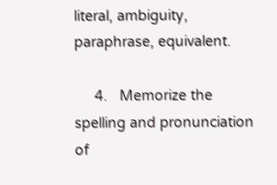literal, ambiguity, paraphrase, equivalent.

     4.   Memorize the spelling and pronunciation of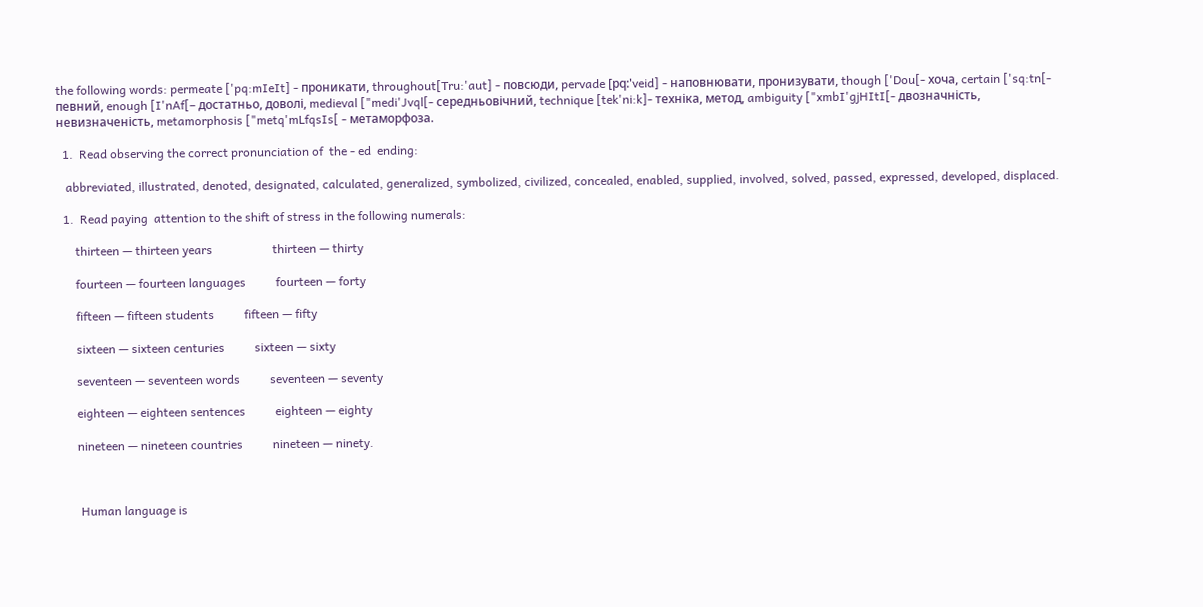the following words: permeate ['pq:mIeIt] - проникати, throughout[Tru:'aut] - повсюди, pervade [рq:'veid] - наповнювати, пронизувати, though ['Dou[- хоча, certain ['sq:tn[- певний, enough [I'nAf[– достатньо, доволі, medieval ["medi'Jvql[- середньовічний, technique [tek'ni:k]- техніка, метод, ambiguity ["xmbI'gjHItI[- двозначність, невизначеність, metamorphosis ["metq'mLfqsIs[ - метаморфоза.

  1.  Read observing the correct pronunciation of  the - ed  ending:

   abbreviated, illustrated, denoted, designated, calculated, generalized, symbolized, civilized, concealed, enabled, supplied, involved, solved, passed, expressed, developed, displaced.

  1.  Read paying  attention to the shift of stress in the following numerals:

      thirteen — thirteen years                    thirteen — thirty

      fourteen — fourteen languages          fourteen — forty

      fifteen — fifteen students          fifteen — fifty

      sixteen — sixteen centuries          sixteen — sixty

      seventeen — seventeen words          seventeen — seventy

      eighteen — eighteen sentences          eighteen — eighty

      nineteen — nineteen countries          nineteen — ninety.



       Human language is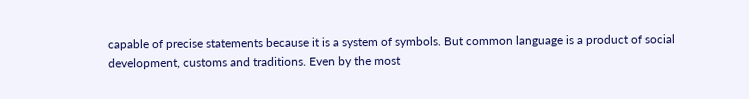capable of precise statements because it is a system of symbols. But common language is a product of social development, customs and traditions. Even by the most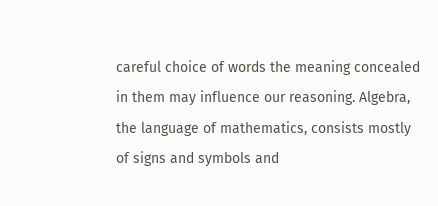careful choice of words the meaning concealed in them may influence our reasoning. Algebra, the language of mathematics, consists mostly of signs and symbols and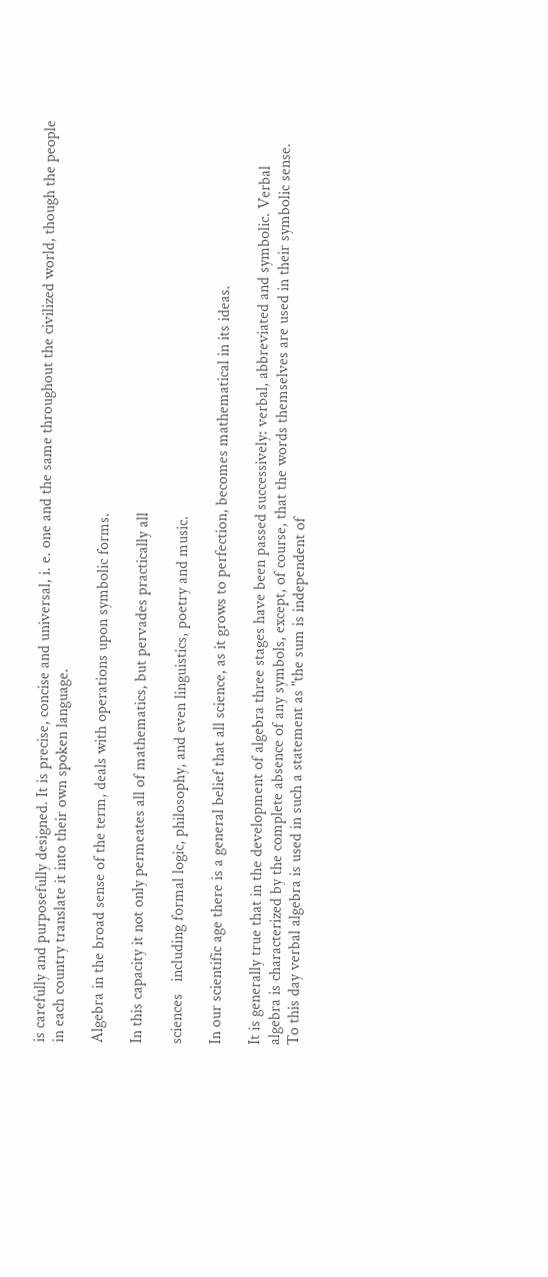is carefully and purposefully designed. It is precise, concise and universal, i. e. one and the same throughout the civilized world, though the people in each country translate it into their own spoken language.

Algebra in the broad sense of the term, deals with operations upon symbolic forms.

In this capacity it not only permeates all of mathematics, but pervades practically all

sciences   including formal logic, philosophy, and even linguistics, poetry and music.

In our scientific age there is a general belief that all science, as it grows to perfection, becomes mathematical in its ideas.

It is generally true that in the development of algebra three stages have been passed successively: verbal, abbreviated and symbolic. Verbal algebra is characterized by the complete absence of any symbols, except, of course, that the words themselves are used in their symbolic sense. To this day verbal algebra is used in such a statement as "the sum is independent of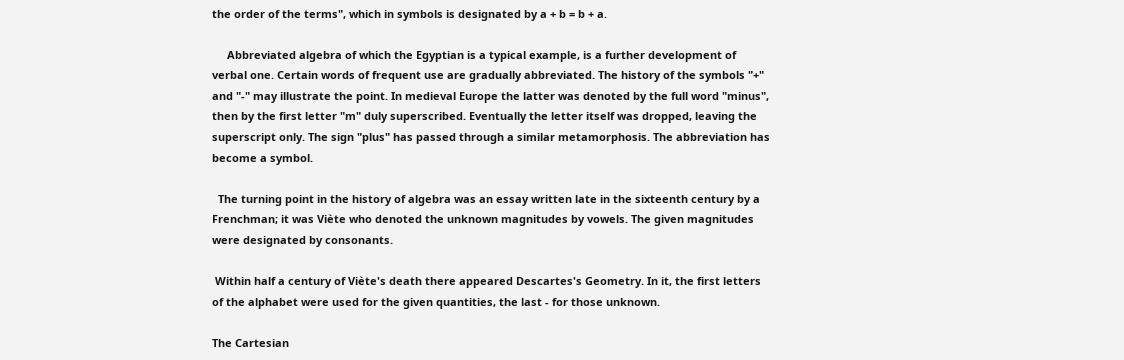the order of the terms", which in symbols is designated by a + b = b + a.

     Abbreviated algebra of which the Egyptian is a typical example, is a further development of verbal one. Certain words of frequent use are gradually abbreviated. The history of the symbols "+" and "-" may illustrate the point. In medieval Europe the latter was denoted by the full word "minus", then by the first letter "m" duly superscribed. Eventually the letter itself was dropped, leaving the superscript only. The sign "plus" has passed through a similar metamorphosis. The abbreviation has become a symbol.

  The turning point in the history of algebra was an essay written late in the sixteenth century by a Frenchman; it was Viète who denoted the unknown magnitudes by vowels. The given magnitudes were designated by consonants.

 Within half a century of Viète's death there appeared Descartes's Geometry. In it, the first letters of the alphabet were used for the given quantities, the last - for those unknown.

The Cartesian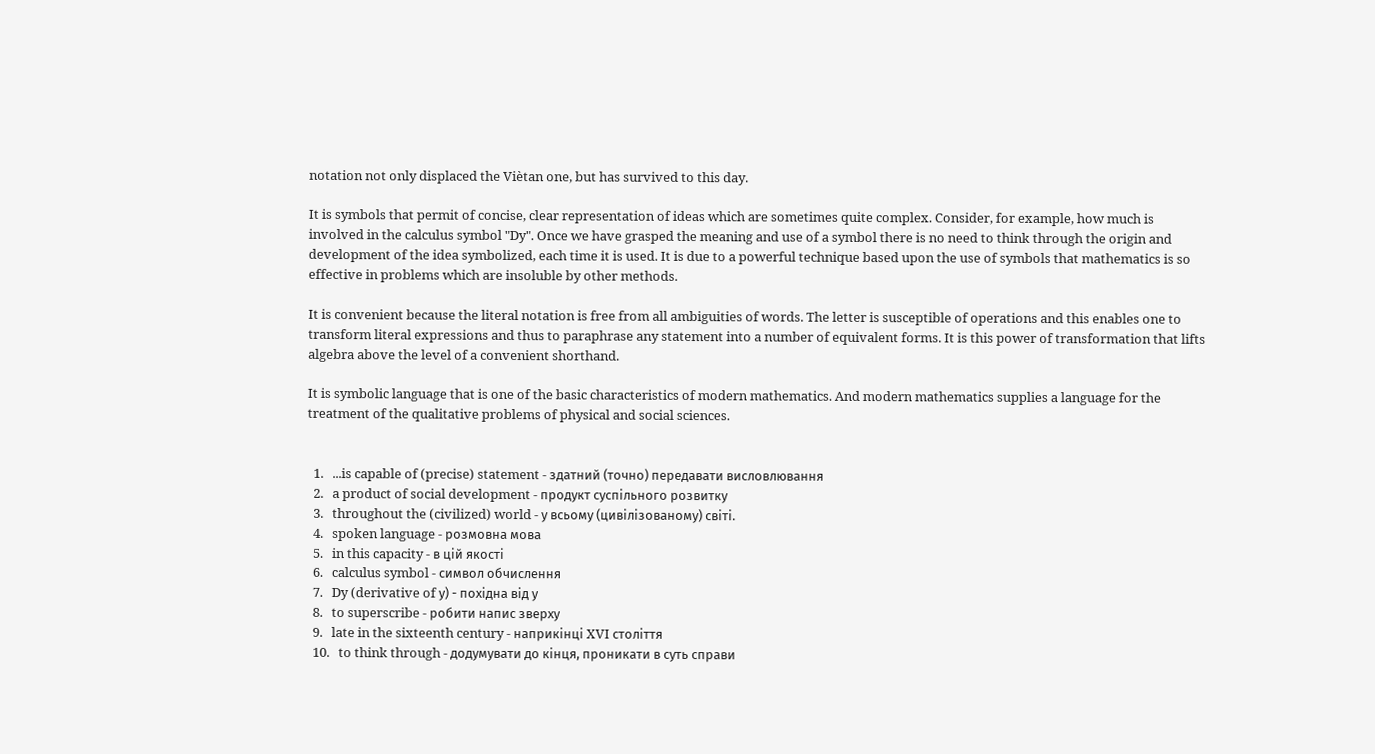notation not only displaced the Viètan one, but has survived to this day.

It is symbols that permit of concise, clear representation of ideas which are sometimes quite complex. Consider, for example, how much is involved in the calculus symbol "Dy". Once we have grasped the meaning and use of a symbol there is no need to think through the origin and development of the idea symbolized, each time it is used. It is due to a powerful technique based upon the use of symbols that mathematics is so effective in problems which are insoluble by other methods.

It is convenient because the literal notation is free from all ambiguities of words. The letter is susceptible of operations and this enables one to transform literal expressions and thus to paraphrase any statement into a number of equivalent forms. It is this power of transformation that lifts algebra above the level of a convenient shorthand.

It is symbolic language that is one of the basic characteristics of modern mathematics. And modern mathematics supplies a language for the treatment of the qualitative problems of physical and social sciences.


  1.   ...is capable of (precise) statement - здатний (точно) передавати висловлювання
  2.   a product of social development - продукт суспільного розвитку
  3.   throughout the (civilized) world - у всьому (цивілізованому) світі.
  4.   spoken language - розмовна мова
  5.   in this capacity - в цій якості
  6.   calculus symbol - символ обчислення
  7.   Dy (derivative of у) - похідна від у
  8.   to superscribe - робити напис зверху
  9.   late in the sixteenth century - наприкінці XVI століття
  10.   to think through - додумувати до кінця, проникати в суть справи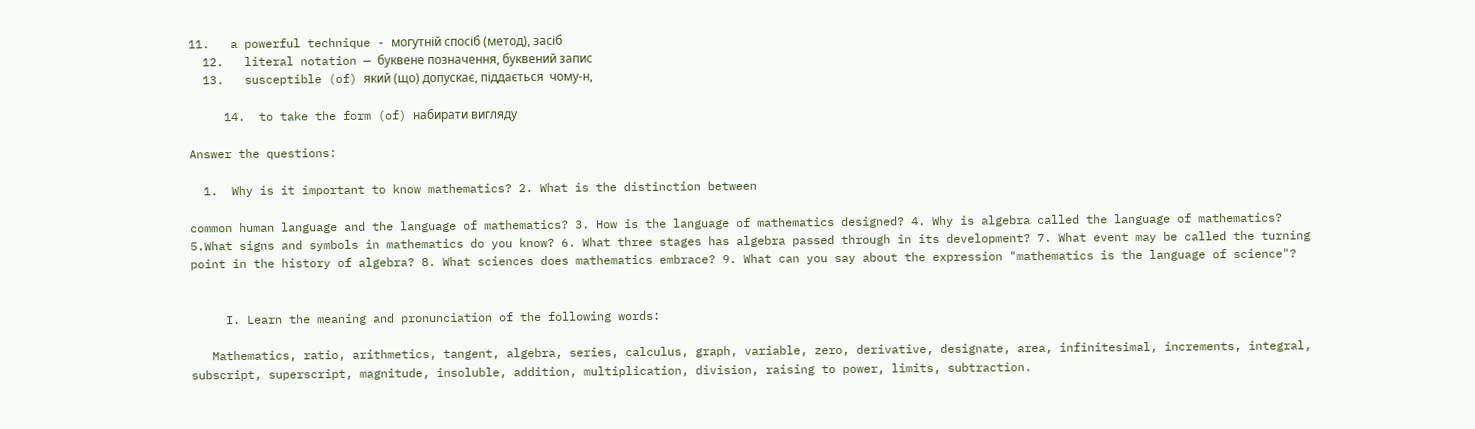11.   a powerful technique - могутній спосіб (метод), засіб
  12.   literal notation — буквене позначення, буквений запис
  13.   susceptible (of) який (що) допускає, піддається  чому-н,

     14.  to take the form (of) набирати вигляду

Answer the questions:

  1.  Why is it important to know mathematics? 2. What is the distinction between

common human language and the language of mathematics? 3. How is the language of mathematics designed? 4. Why is algebra called the language of mathematics? 5.What signs and symbols in mathematics do you know? 6. What three stages has algebra passed through in its development? 7. What event may be called the turning point in the history of algebra? 8. What sciences does mathematics embrace? 9. What can you say about the expression "mathematics is the language of science"?


     I. Learn the meaning and pronunciation of the following words:

   Mathematics, ratio, arithmetics, tangent, algebra, series, calculus, graph, variable, zero, derivative, designate, area, infinitesimal, increments, integral, subscript, superscript, magnitude, insoluble, addition, multiplication, division, raising to power, limits, subtraction.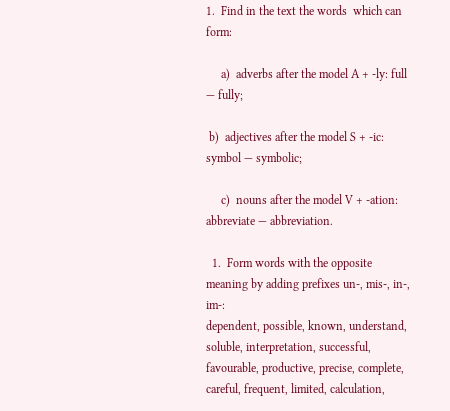1.  Find in the text the words  which can form:

     a)  adverbs after the model A + -ly: full — fully;

 b)  adjectives after the model S + -ic: symbol — symbolic;

     c)  nouns after the model V + -ation: abbreviate — abbreviation.

  1.  Form words with the opposite meaning by adding prefixes un-, mis-, in-, im-:
dependent, possible, known, understand, soluble, interpretation, successful, favourable, productive, precise, complete, careful, frequent, limited, calculation,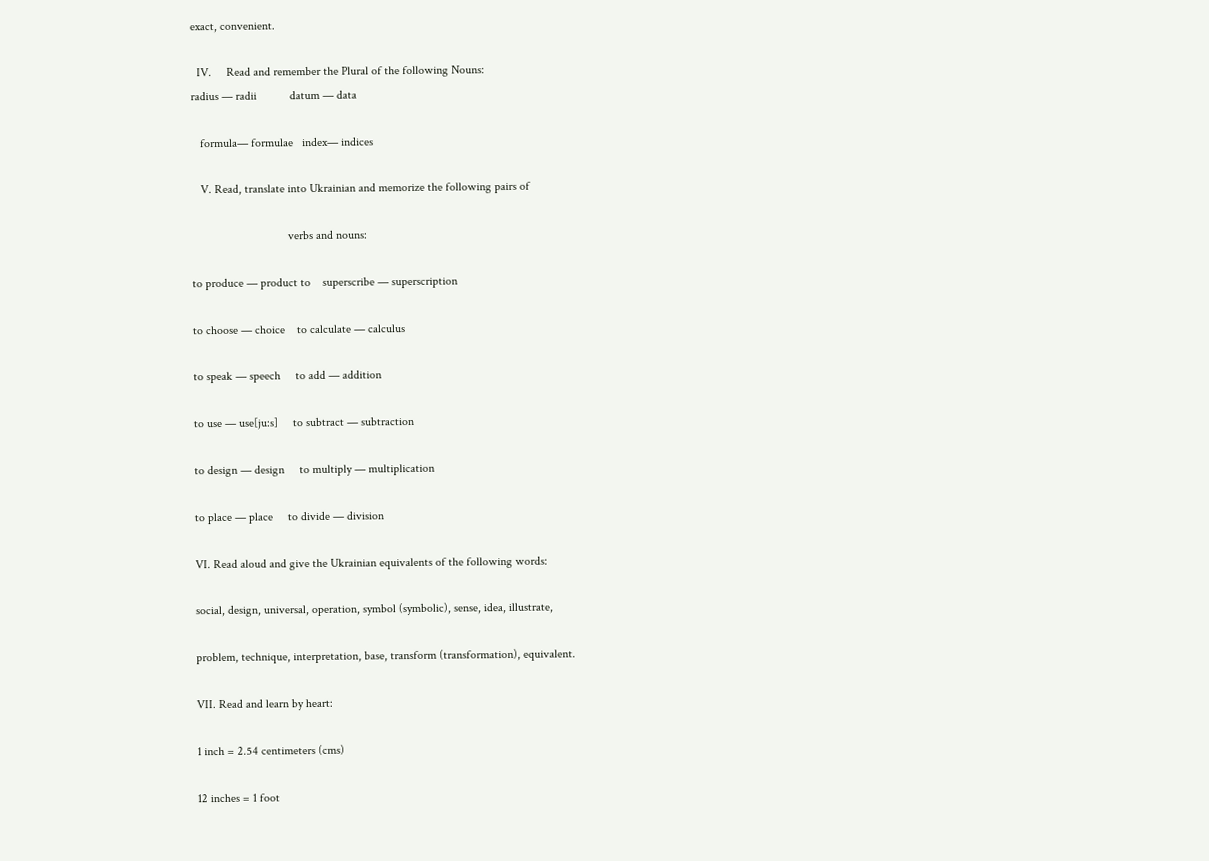exact, convenient.

  IV.     Read and remember the Plural of the following Nouns:
radius — radii           datum — data

   formula— formulae   index— indices

   V. Read, translate into Ukrainian and memorize the following pairs of

                                verbs and nouns:

to produce — product to    superscribe — superscription

to choose — choice    to calculate — calculus

to speak — speech     to add — addition

to use — use[ju:s]     to subtract — subtraction

to design — design     to multiply — multiplication

to place — place     to divide — division

VI. Read aloud and give the Ukrainian equivalents of the following words:

social, design, universal, operation, symbol (symbolic), sense, idea, illustrate,

problem, technique, interpretation, base, transform (transformation), equivalent.

VII. Read and learn by heart:

1 inch = 2.54 centimeters (cms)

12 inches = 1 foot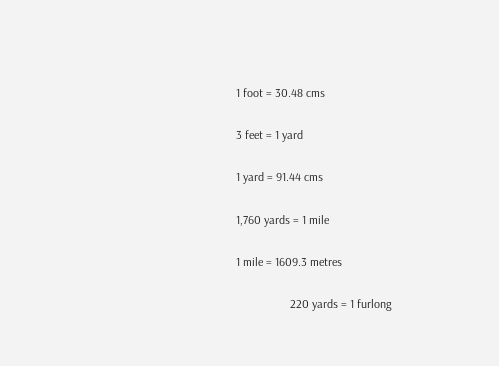1 foot = 30.48 cms

3 feet = 1 yard

1 yard = 91.44 cms

1,760 yards = 1 mile

1 mile = 1609.3 metres

                  220 yards = 1 furlong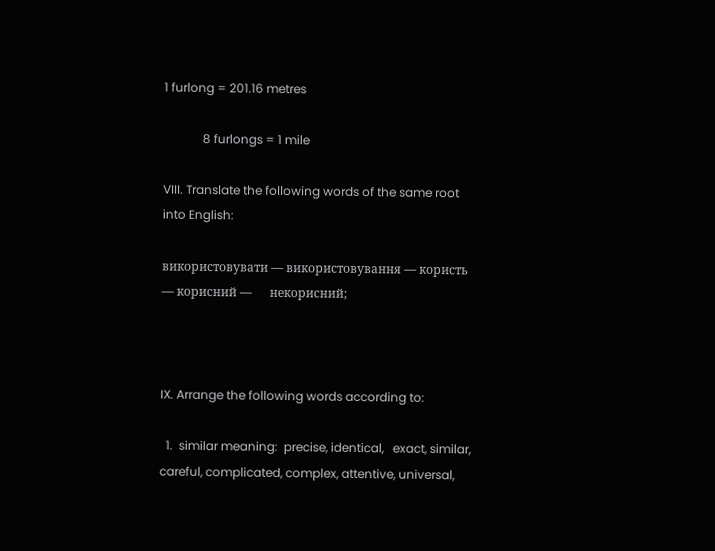1 furlong = 201.16 metres

             8 furlongs = 1 mile

VIII. Translate the following words of the same root into English:

використовувати — використовування — користь — корисний —      некорисний;



IX. Arrange the following words according to:

  1.  similar meaning:  precise, identical,   exact, similar, careful, complicated, complex, attentive, universal,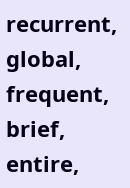recurrent, global, frequent, brief, entire,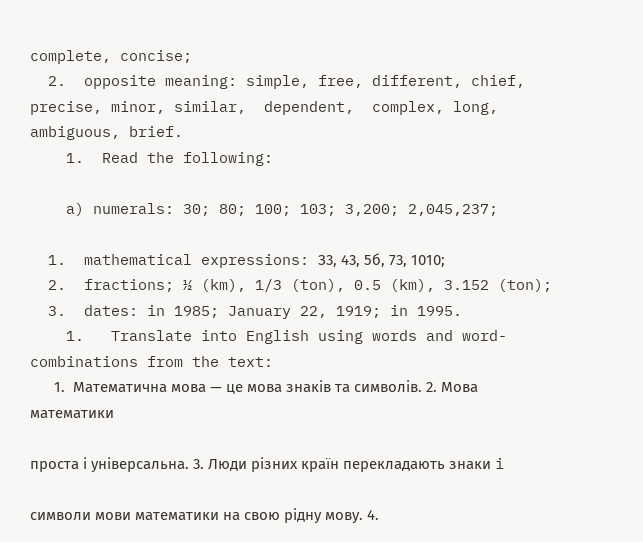complete, concise;
  2.  opposite meaning: simple, free, different, chief, precise, minor, similar,  dependent,  complex, long, ambiguous, brief.
    1.  Read the following:

    a) numerals: 30; 80; 100; 103; 3,200; 2,045,237;

  1.  mathematical expressions: З3, 43, 5б, 73, 1010;
  2.  fractions; ½ (km), 1/3 (ton), 0.5 (km), 3.152 (ton);
  3.  dates: in 1985; January 22, 1919; in 1995.
    1.   Translate into English using words and word-combinations from the text:
      1.  Математична мова — це мова знаків та символів. 2. Мова математики

проста і універсальна. 3. Люди різних країн перекладають знаки i

символи мови математики на свою рідну мову. 4.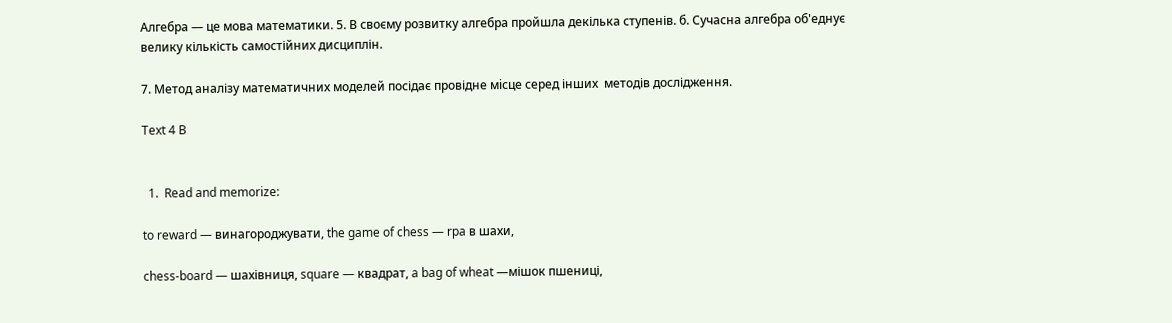Алгебра — це мова математики. 5. В своєму розвитку алгебра пройшла декілька ступенів. б. Сучасна алгебра об'еднує велику кількість самостійних дисциплін.

7. Метод аналізу математичних моделей посідає провідне мicцe серед інших  методів дослідження.

Text 4 B


  1.  Read and memorize:

to reward — винагороджувати, the game of chess — rpa в шахи,

chess-board — шахівниця, square — квадрат, a bag of wheat —мішок пшениці,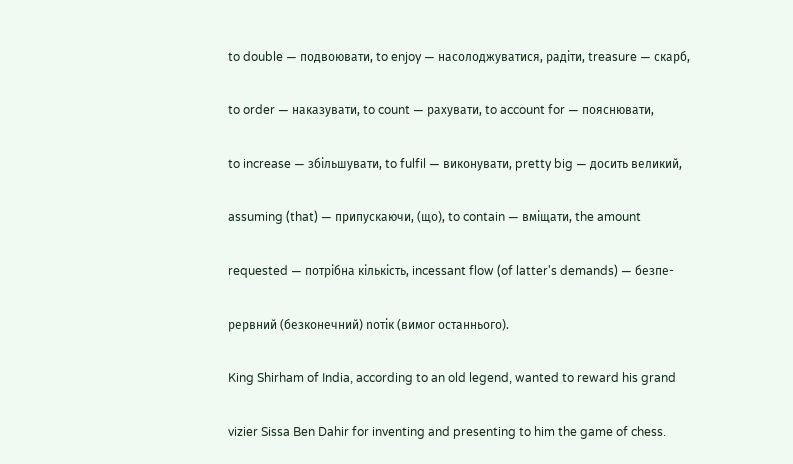to double — подвоювати, to enjoy — насолоджуватися, радіти, treasure — скарб,

to order — наказувати, to count — рахувати, to account for — пояснювати,

to increase — збільшувати, to fulfil — виконувати, pretty big — досить великий,

assuming (that) — припускаючи, (що), to contain — вміщати, the amount

requested — потрібна кількість, incessant flow (of latter's demands) — безпе-

рервний (безконечний) noтік (вимог останнього).

King Shirham of India, according to an old legend, wanted to reward his grand

vizier Sissa Ben Dahir for inventing and presenting to him the game of chess.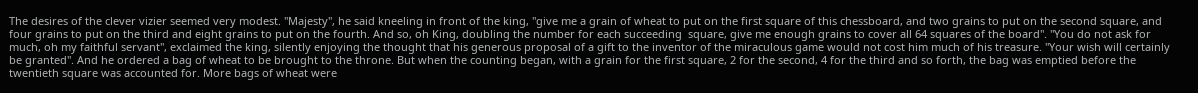The desires of the clever vizier seemed very modest. "Majesty", he said kneeling in front of the king, "give me a grain of wheat to put on the first square of this chessboard, and two grains to put on the second square, and four grains to put on the third and eight grains to put on the fourth. And so, oh King, doubling the number for each succeeding  square, give me enough grains to cover all 64 squares of the board". "You do not ask for much, oh my faithful servant", exclaimed the king, silently enjoying the thought that his generous proposal of a gift to the inventor of the miraculous game would not cost him much of his treasure. "Your wish will certainly  be granted". And he ordered a bag of wheat to be brought to the throne. But when the counting began, with a grain for the first square, 2 for the second, 4 for the third and so forth, the bag was emptied before the twentieth square was accounted for. More bags of wheat were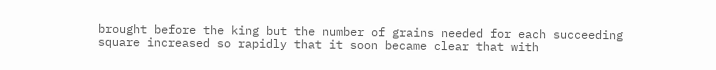brought before the king but the number of grains needed for each succeeding square increased so rapidly that it soon became clear that with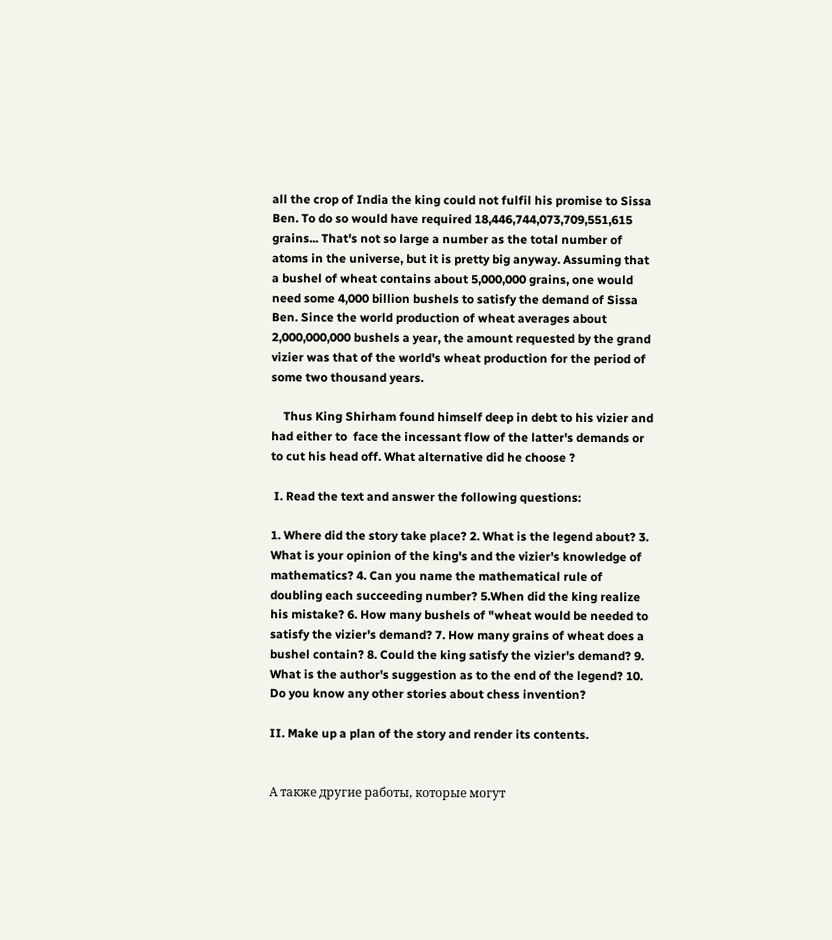all the crop of India the king could not fulfil his promise to Sissa Ben. To do so would have required 18,446,744,073,709,551,615 grains... That's not so large a number as the total number of atoms in the universe, but it is pretty big anyway. Assuming that a bushel of wheat contains about 5,000,000 grains, one would need some 4,000 billion bushels to satisfy the demand of Sissa Ben. Since the world production of wheat averages about 2,000,000,000 bushels a year, the amount requested by the grand vizier was that of the world's wheat production for the period of some two thousand years.

    Thus King Shirham found himself deep in debt to his vizier and had either to  face the incessant flow of the latter's demands or to cut his head off. What alternative did he choose ?

 I. Read the text and answer the following questions:

1. Where did the story take place? 2. What is the legend about? 3. What is your opinion of the king's and the vizier's knowledge of mathematics? 4. Can you name the mathematical rule of doubling each succeeding number? 5.When did the king realize his mistake? 6. How many bushels of "wheat would be needed to satisfy the vizier's demand? 7. How many grains of wheat does a bushel contain? 8. Could the king satisfy the vizier's demand? 9. What is the author's suggestion as to the end of the legend? 10. Do you know any other stories about chess invention?

II. Make up a plan of the story and render its contents.


А также другие работы, которые могут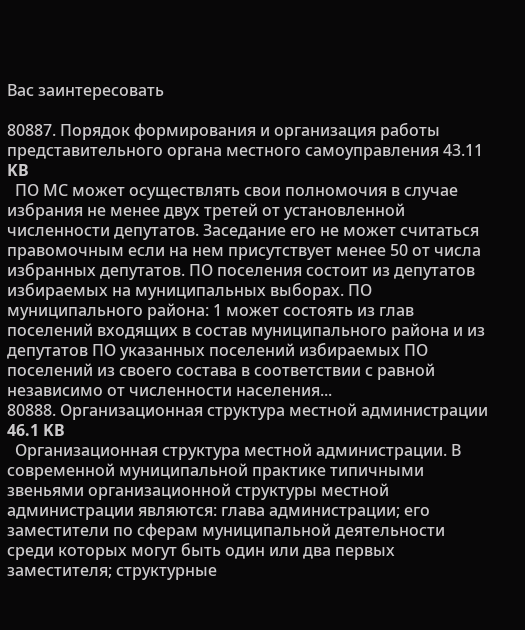Вас заинтересовать

80887. Порядок формирования и организация работы представительного органа местного самоуправления 43.11 KB
  ПО МС может осуществлять свои полномочия в случае избрания не менее двух третей от установленной численности депутатов. Заседание его не может считаться правомочным если на нем присутствует менее 50 от числа избранных депутатов. ПО поселения состоит из депутатов избираемых на муниципальных выборах. ПО муниципального района: 1 может состоять из глав поселений входящих в состав муниципального района и из депутатов ПО указанных поселений избираемых ПО поселений из своего состава в соответствии с равной независимо от численности населения...
80888. Организационная структура местной администрации 46.1 KB
  Организационная структура местной администрации. В современной муниципальной практике типичными звеньями организационной структуры местной администрации являются: глава администрации; его заместители по сферам муниципальной деятельности среди которых могут быть один или два первых заместителя; структурные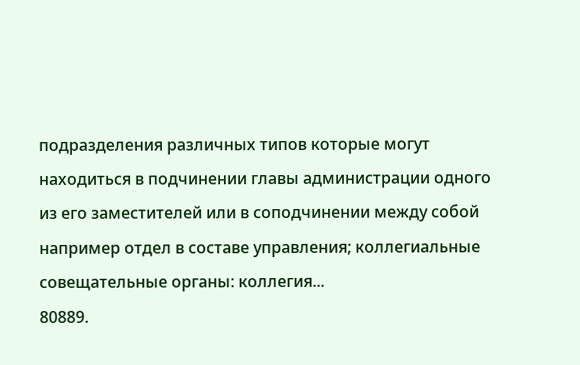подразделения различных типов которые могут находиться в подчинении главы администрации одного из его заместителей или в соподчинении между собой например отдел в составе управления; коллегиальные совещательные органы: коллегия...
80889.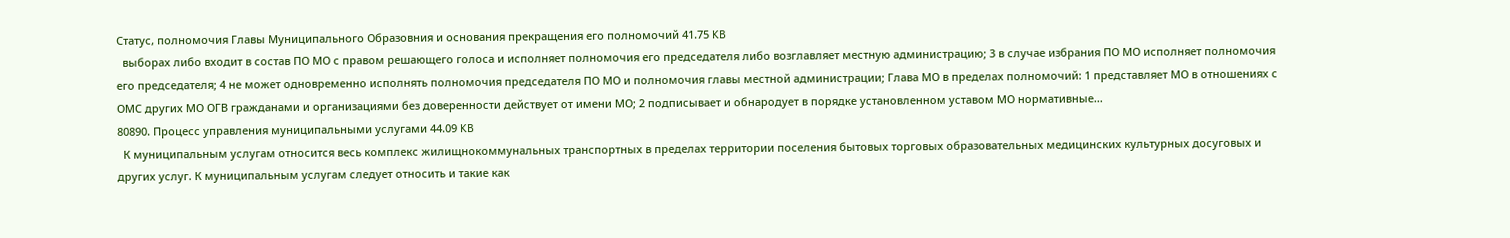Статус, полномочия Главы Муниципального Образовния и основания прекращения его полномочий 41.75 KB
  выборах либо входит в состав ПО МО с правом решающего голоса и исполняет полномочия его председателя либо возглавляет местную администрацию; 3 в случае избрания ПО МО исполняет полномочия его председателя; 4 не может одновременно исполнять полномочия председателя ПО МО и полномочия главы местной администрации; Глава МО в пределах полномочий: 1 представляет МО в отношениях с ОМС других МО ОГВ гражданами и организациями без доверенности действует от имени МО; 2 подписывает и обнародует в порядке установленном уставом МО нормативные...
80890. Процесс управления муниципальными услугами 44.09 KB
  К муниципальным услугам относится весь комплекс жилищнокоммунальных транспортных в пределах территории поселения бытовых торговых образовательных медицинских культурных досуговых и других услуг. К муниципальным услугам следует относить и такие как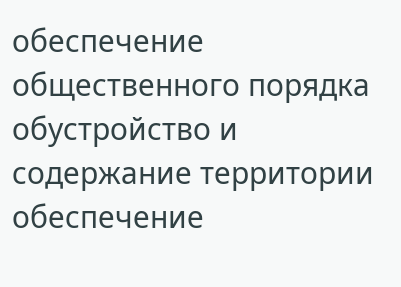обеспечение общественного порядка обустройство и содержание территории обеспечение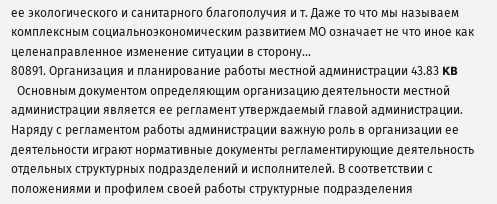ее экологического и санитарного благополучия и т. Даже то что мы называем комплексным социальноэкономическим развитием МО означает не что иное как целенаправленное изменение ситуации в сторону...
80891. Организация и планирование работы местной администрации 43.83 KB
  Основным документом определяющим организацию деятельности местной администрации является ее регламент утверждаемый главой администрации. Наряду с регламентом работы администрации важную роль в организации ее деятельности играют нормативные документы регламентирующие деятельность отдельных структурных подразделений и исполнителей. В соответствии с положениями и профилем своей работы структурные подразделения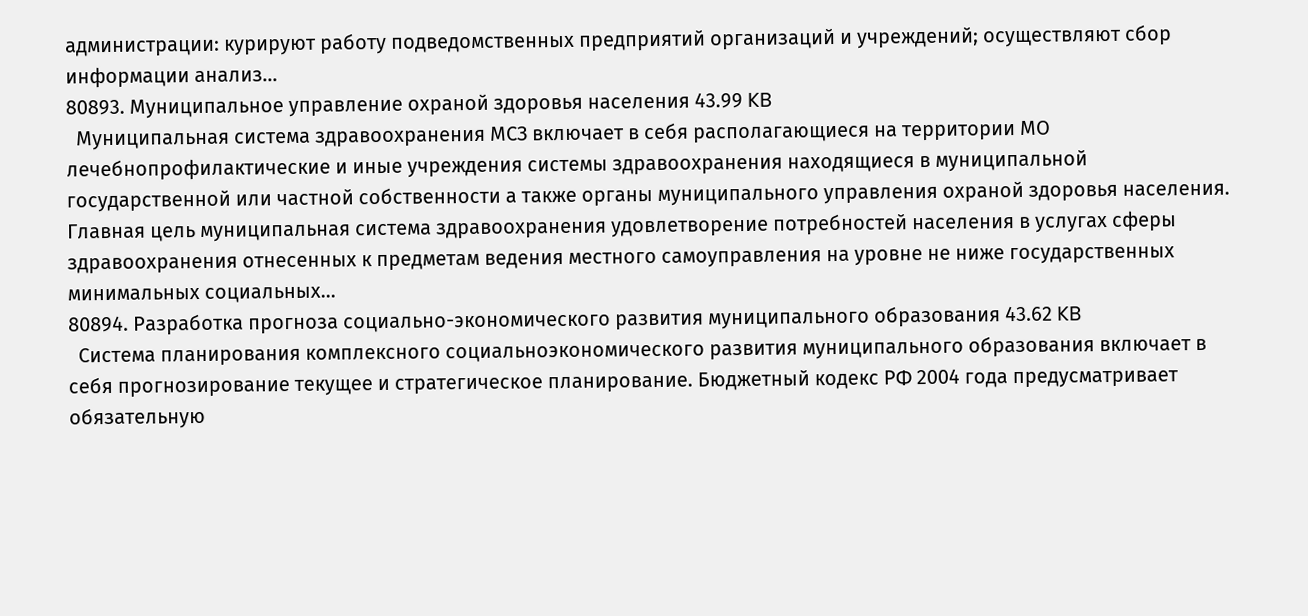администрации: курируют работу подведомственных предприятий организаций и учреждений; осуществляют сбор информации анализ...
80893. Муниципальное управление охраной здоровья населения 43.99 KB
  Муниципальная система здравоохранения МСЗ включает в себя располагающиеся на территории МО лечебнопрофилактические и иные учреждения системы здравоохранения находящиеся в муниципальной государственной или частной собственности а также органы муниципального управления охраной здоровья населения. Главная цель муниципальная система здравоохранения удовлетворение потребностей населения в услугах сферы здравоохранения отнесенных к предметам ведения местного самоуправления на уровне не ниже государственных минимальных социальных...
80894. Разработка прогноза социально-экономического развития муниципального образования 43.62 KB
  Система планирования комплексного социальноэкономического развития муниципального образования включает в себя прогнозирование текущее и стратегическое планирование. Бюджетный кодекс РФ 2004 года предусматривает обязательную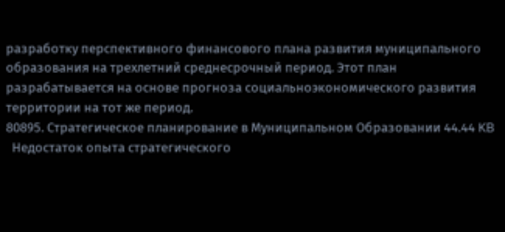разработку перспективного финансового плана развития муниципального образования на трехлетний среднесрочный период. Этот план разрабатывается на основе прогноза социальноэкономического развития территории на тот же период.
80895. Стратегическое планирование в Муниципальном Образовании 44.44 KB
  Недостаток опыта стратегического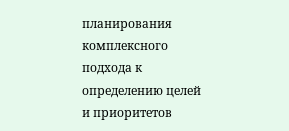планирования комплексного подхода к определению целей и приоритетов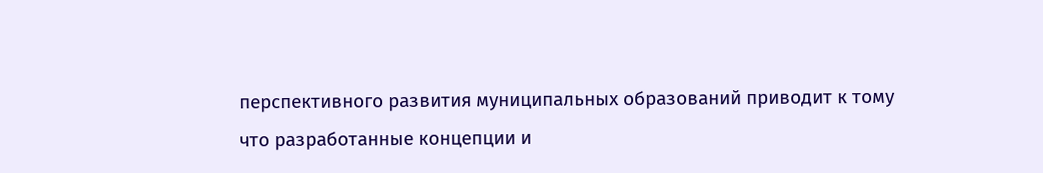перспективного развития муниципальных образований приводит к тому что разработанные концепции и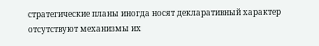стратегические планы иногда носят декларативный характер отсутствуют механизмы их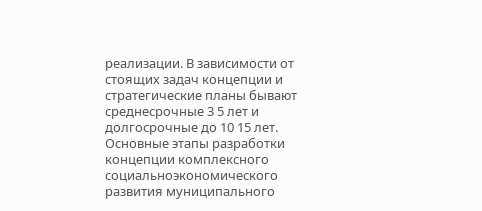реализации. В зависимости от стоящих задач концепции и стратегические планы бывают среднесрочные 3 5 лет и долгосрочные до 10 15 лет. Основные этапы разработки концепции комплексного социальноэкономического развития муниципального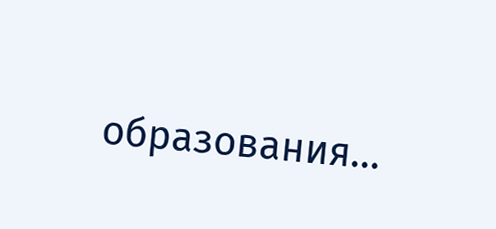образования...